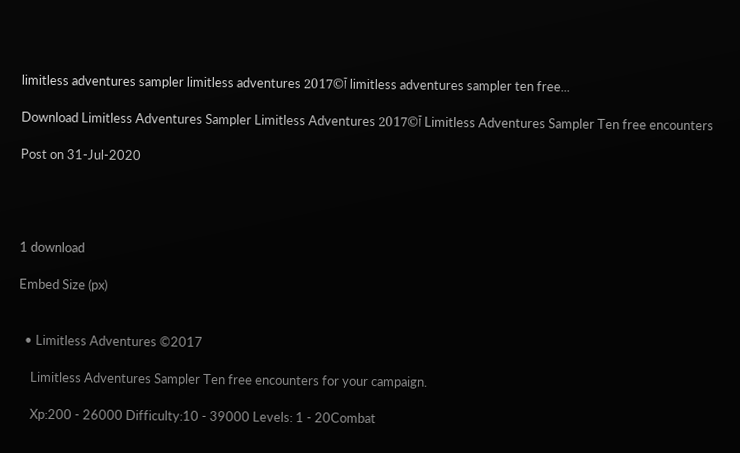limitless adventures sampler limitless adventures آ©2017 limitless adventures sampler ten free...

Download Limitless Adventures Sampler Limitless Adventures آ©2017 Limitless Adventures Sampler Ten free encounters

Post on 31-Jul-2020




1 download

Embed Size (px)


  • Limitless Adventures ©2017

    Limitless Adventures Sampler Ten free encounters for your campaign.

    Xp:200 - 26000 Difficulty:10 - 39000 Levels: 1 - 20Combat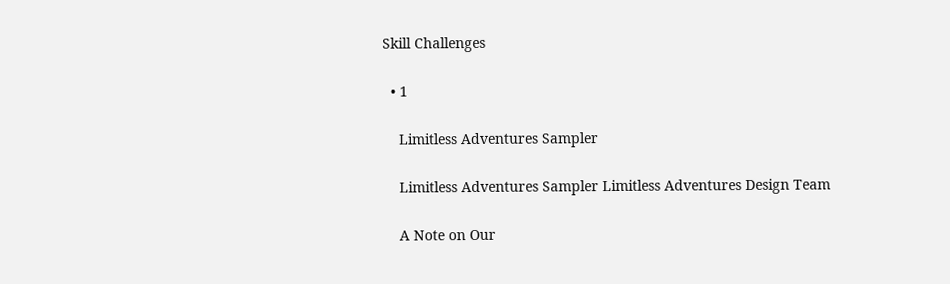Skill Challenges

  • 1

    Limitless Adventures Sampler

    Limitless Adventures Sampler Limitless Adventures Design Team

    A Note on Our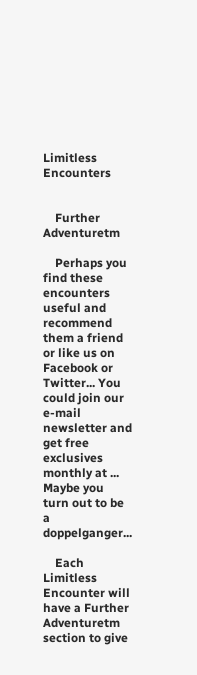Limitless Encounters


    Further Adventuretm

    Perhaps you find these encounters useful and recommend them a friend or like us on Facebook or Twitter... You could join our e-mail newsletter and get free exclusives monthly at ... Maybe you turn out to be a doppelganger...

    Each Limitless Encounter will have a Further Adventuretm section to give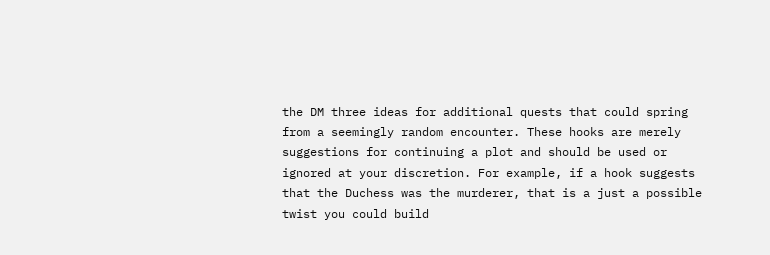the DM three ideas for additional quests that could spring from a seemingly random encounter. These hooks are merely suggestions for continuing a plot and should be used or ignored at your discretion. For example, if a hook suggests that the Duchess was the murderer, that is a just a possible twist you could build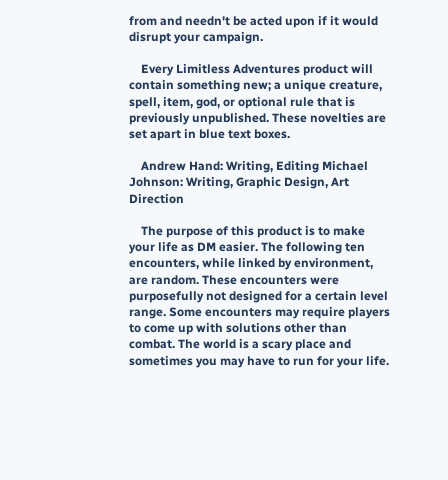from and needn't be acted upon if it would disrupt your campaign.

    Every Limitless Adventures product will contain something new; a unique creature, spell, item, god, or optional rule that is previously unpublished. These novelties are set apart in blue text boxes.

    Andrew Hand: Writing, Editing Michael Johnson: Writing, Graphic Design, Art Direction

    The purpose of this product is to make your life as DM easier. The following ten encounters, while linked by environment, are random. These encounters were purposefully not designed for a certain level range. Some encounters may require players to come up with solutions other than combat. The world is a scary place and sometimes you may have to run for your life.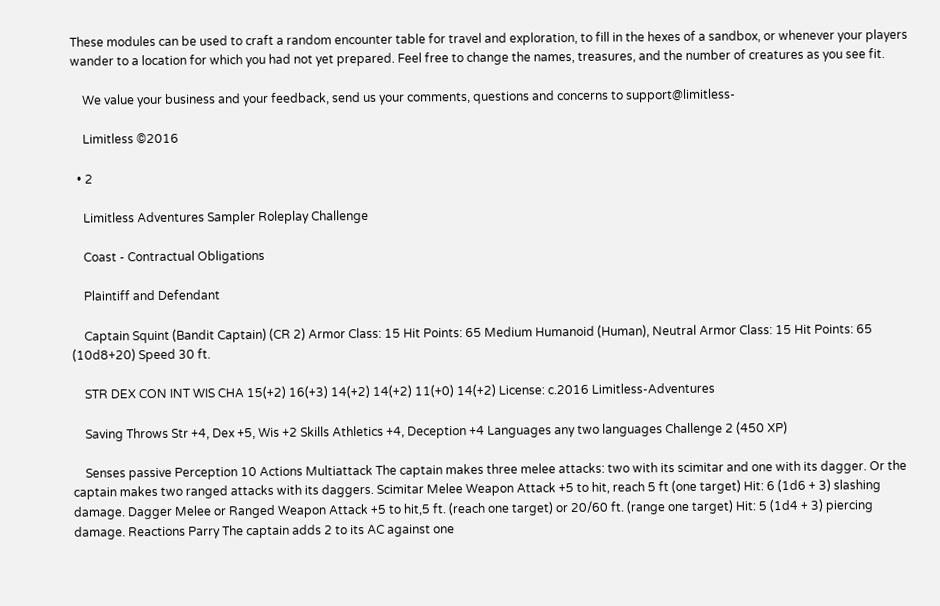These modules can be used to craft a random encounter table for travel and exploration, to fill in the hexes of a sandbox, or whenever your players wander to a location for which you had not yet prepared. Feel free to change the names, treasures, and the number of creatures as you see fit.

    We value your business and your feedback, send us your comments, questions and concerns to support@limitless-

    Limitless ©2016

  • 2

    Limitless Adventures Sampler Roleplay Challenge

    Coast - Contractual Obligations

    Plaintiff and Defendant

    Captain Squint (Bandit Captain) (CR 2) Armor Class: 15 Hit Points: 65 Medium Humanoid (Human), Neutral Armor Class: 15 Hit Points: 65 (10d8+20) Speed 30 ft.

    STR DEX CON INT WIS CHA 15(+2) 16(+3) 14(+2) 14(+2) 11(+0) 14(+2) License: c.2016 Limitless-Adventures

    Saving Throws Str +4, Dex +5, Wis +2 Skills Athletics +4, Deception +4 Languages any two languages Challenge 2 (450 XP)

    Senses passive Perception 10 Actions Multiattack The captain makes three melee attacks: two with its scimitar and one with its dagger. Or the captain makes two ranged attacks with its daggers. Scimitar Melee Weapon Attack +5 to hit, reach 5 ft (one target) Hit: 6 (1d6 + 3) slashing damage. Dagger Melee or Ranged Weapon Attack +5 to hit,5 ft. (reach one target) or 20/60 ft. (range one target) Hit: 5 (1d4 + 3) piercing damage. Reactions Parry The captain adds 2 to its AC against one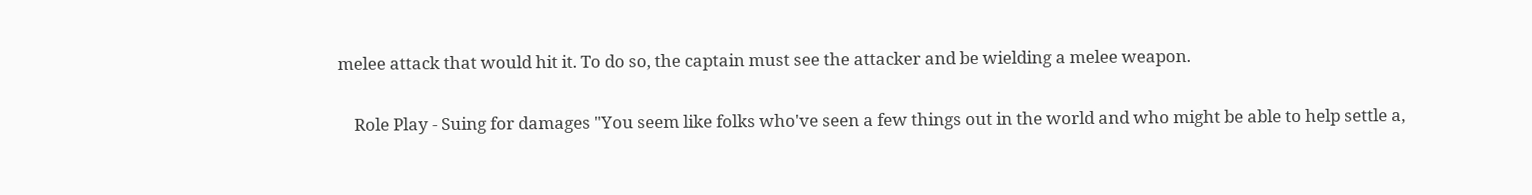melee attack that would hit it. To do so, the captain must see the attacker and be wielding a melee weapon.

    Role Play - Suing for damages "You seem like folks who've seen a few things out in the world and who might be able to help settle a,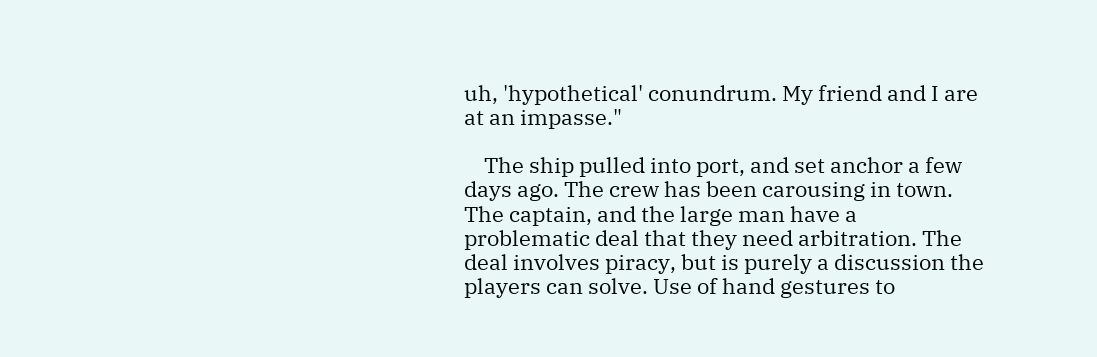uh, 'hypothetical' conundrum. My friend and I are at an impasse."

    The ship pulled into port, and set anchor a few days ago. The crew has been carousing in town. The captain, and the large man have a problematic deal that they need arbitration. The deal involves piracy, but is purely a discussion the players can solve. Use of hand gestures to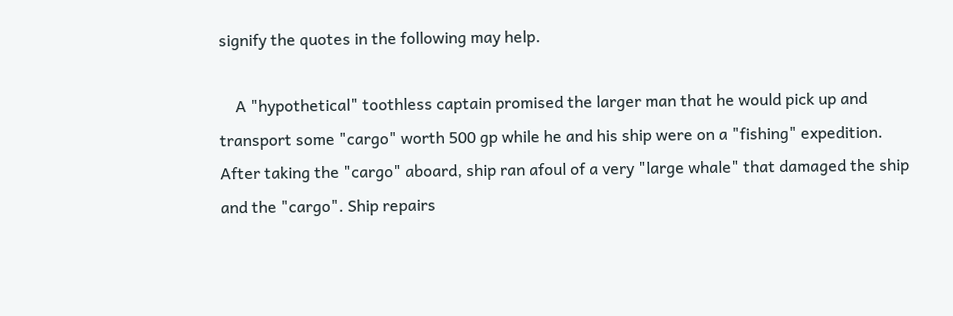signify the quotes in the following may help.

    A "hypothetical" toothless captain promised the larger man that he would pick up and transport some "cargo" worth 500 gp while he and his ship were on a "fishing" expedition. After taking the "cargo" aboard, ship ran afoul of a very "large whale" that damaged the ship and the "cargo". Ship repairs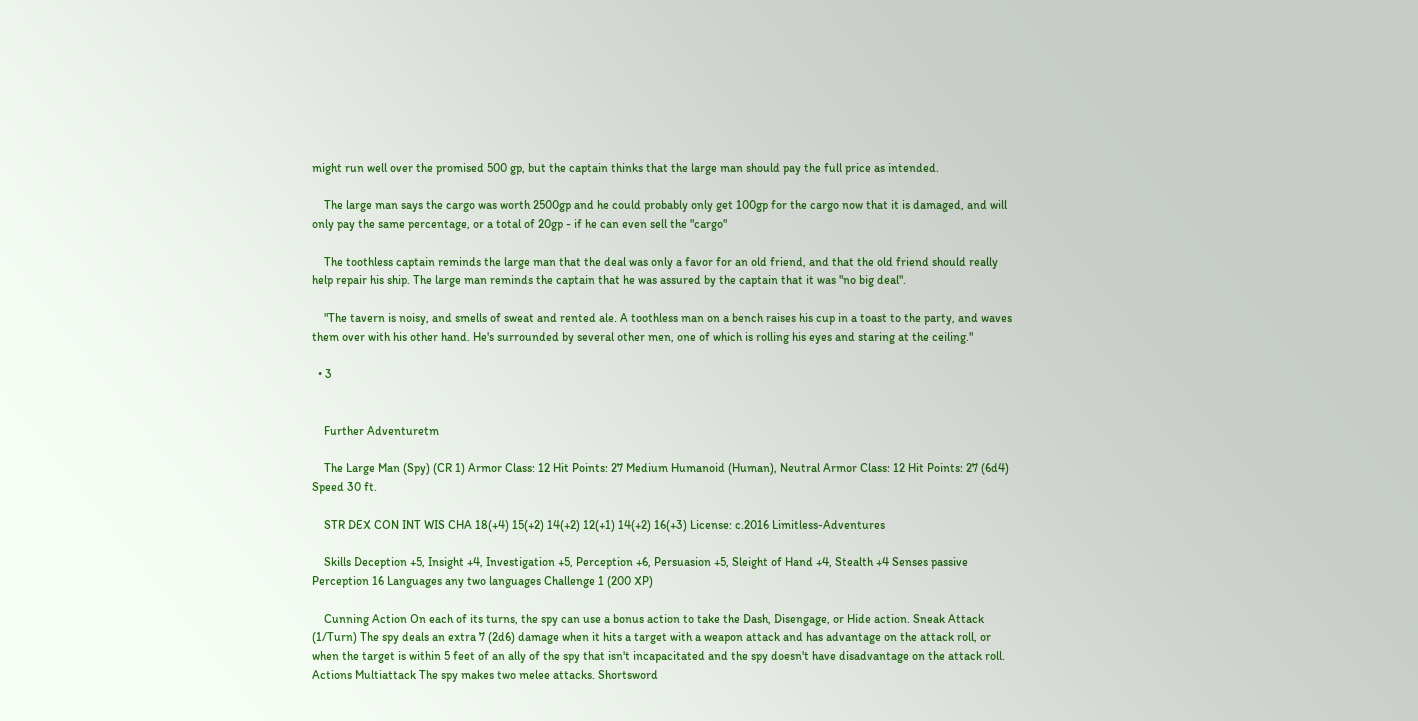might run well over the promised 500 gp, but the captain thinks that the large man should pay the full price as intended.

    The large man says the cargo was worth 2500gp and he could probably only get 100gp for the cargo now that it is damaged, and will only pay the same percentage, or a total of 20gp - if he can even sell the "cargo"

    The toothless captain reminds the large man that the deal was only a favor for an old friend, and that the old friend should really help repair his ship. The large man reminds the captain that he was assured by the captain that it was "no big deal".

    "The tavern is noisy, and smells of sweat and rented ale. A toothless man on a bench raises his cup in a toast to the party, and waves them over with his other hand. He's surrounded by several other men, one of which is rolling his eyes and staring at the ceiling."

  • 3


    Further Adventuretm

    The Large Man (Spy) (CR 1) Armor Class: 12 Hit Points: 27 Medium Humanoid (Human), Neutral Armor Class: 12 Hit Points: 27 (6d4) Speed 30 ft.

    STR DEX CON INT WIS CHA 18(+4) 15(+2) 14(+2) 12(+1) 14(+2) 16(+3) License: c.2016 Limitless-Adventures

    Skills Deception +5, Insight +4, Investigation +5, Perception +6, Persuasion +5, Sleight of Hand +4, Stealth +4 Senses passive Perception 16 Languages any two languages Challenge 1 (200 XP)

    Cunning Action On each of its turns, the spy can use a bonus action to take the Dash, Disengage, or Hide action. Sneak Attack (1/Turn) The spy deals an extra 7 (2d6) damage when it hits a target with a weapon attack and has advantage on the attack roll, or when the target is within 5 feet of an ally of the spy that isn't incapacitated and the spy doesn't have disadvantage on the attack roll. Actions Multiattack The spy makes two melee attacks. Shortsword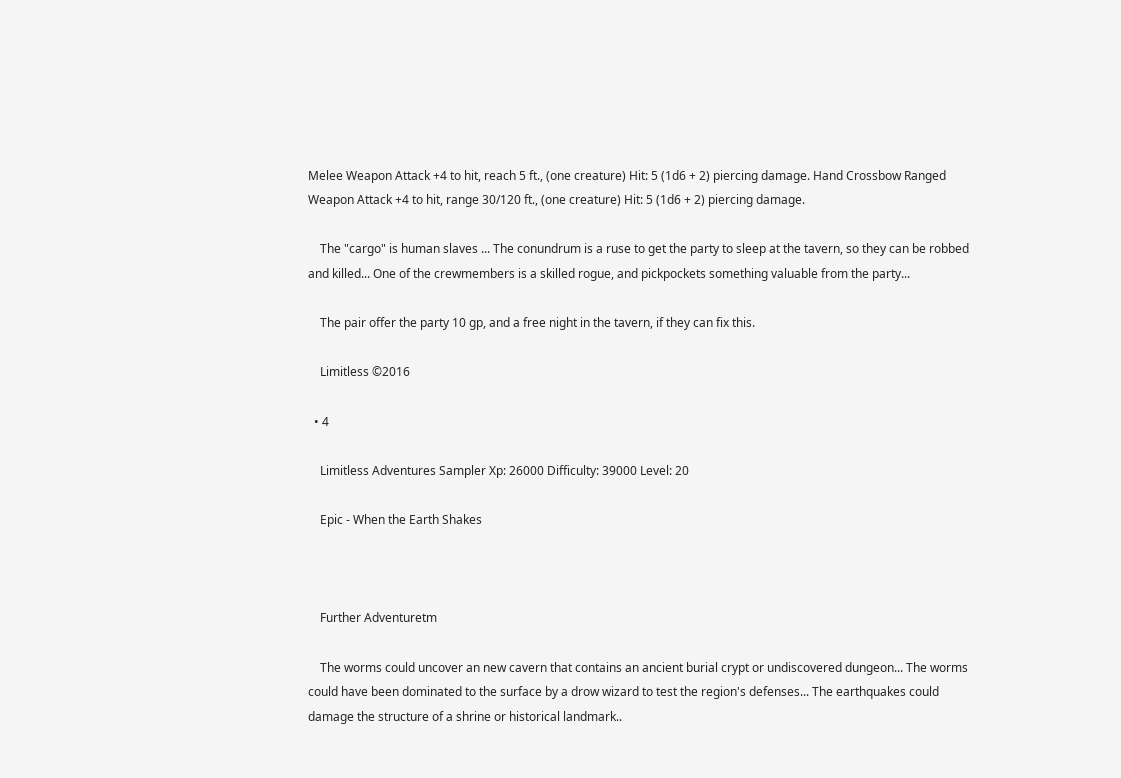Melee Weapon Attack +4 to hit, reach 5 ft., (one creature) Hit: 5 (1d6 + 2) piercing damage. Hand Crossbow Ranged Weapon Attack +4 to hit, range 30/120 ft., (one creature) Hit: 5 (1d6 + 2) piercing damage.

    The "cargo" is human slaves ... The conundrum is a ruse to get the party to sleep at the tavern, so they can be robbed and killed... One of the crewmembers is a skilled rogue, and pickpockets something valuable from the party...

    The pair offer the party 10 gp, and a free night in the tavern, if they can fix this.

    Limitless ©2016

  • 4

    Limitless Adventures Sampler Xp: 26000 Difficulty: 39000 Level: 20

    Epic - When the Earth Shakes



    Further Adventuretm

    The worms could uncover an new cavern that contains an ancient burial crypt or undiscovered dungeon... The worms could have been dominated to the surface by a drow wizard to test the region's defenses... The earthquakes could damage the structure of a shrine or historical landmark..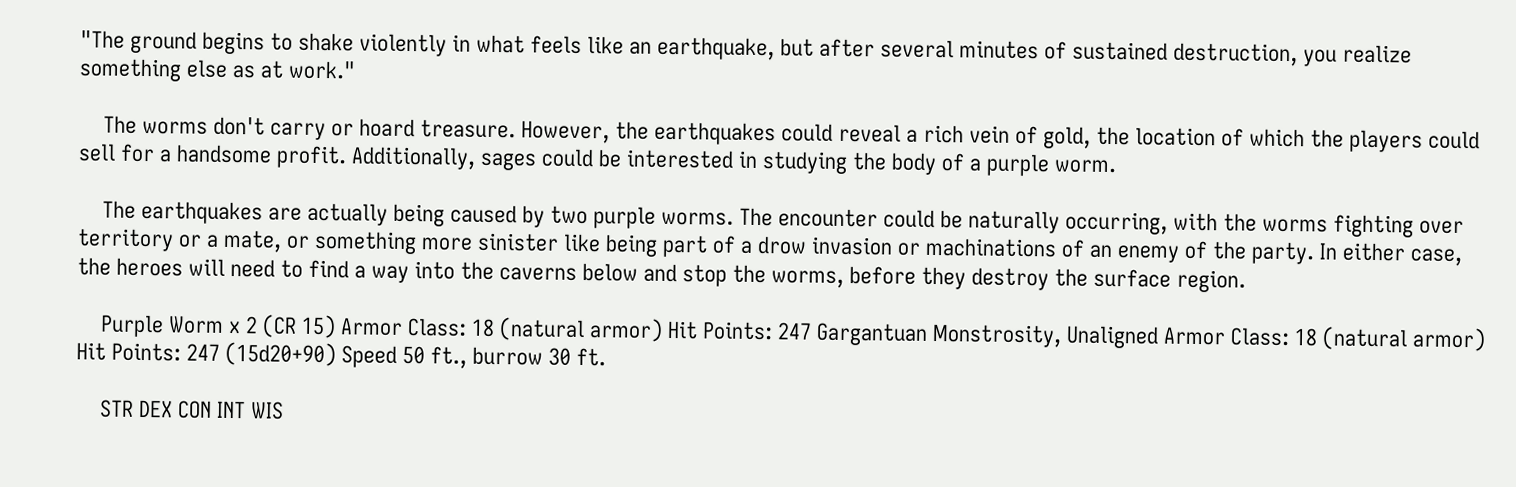"The ground begins to shake violently in what feels like an earthquake, but after several minutes of sustained destruction, you realize something else as at work."

    The worms don't carry or hoard treasure. However, the earthquakes could reveal a rich vein of gold, the location of which the players could sell for a handsome profit. Additionally, sages could be interested in studying the body of a purple worm.

    The earthquakes are actually being caused by two purple worms. The encounter could be naturally occurring, with the worms fighting over territory or a mate, or something more sinister like being part of a drow invasion or machinations of an enemy of the party. In either case, the heroes will need to find a way into the caverns below and stop the worms, before they destroy the surface region.

    Purple Worm x 2 (CR 15) Armor Class: 18 (natural armor) Hit Points: 247 Gargantuan Monstrosity, Unaligned Armor Class: 18 (natural armor) Hit Points: 247 (15d20+90) Speed 50 ft., burrow 30 ft.

    STR DEX CON INT WIS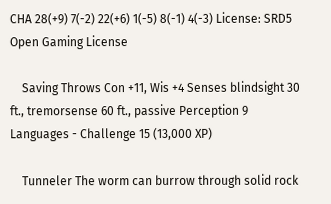CHA 28(+9) 7(-2) 22(+6) 1(-5) 8(-1) 4(-3) License: SRD5 Open Gaming License

    Saving Throws Con +11, Wis +4 Senses blindsight 30 ft., tremorsense 60 ft., passive Perception 9 Languages - Challenge 15 (13,000 XP)

    Tunneler The worm can burrow through solid rock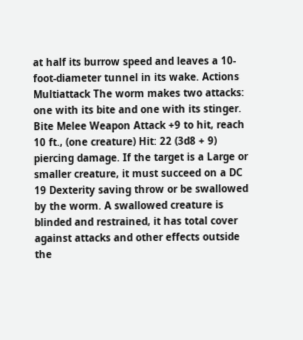at half its burrow speed and leaves a 10-foot-diameter tunnel in its wake. Actions Multiattack The worm makes two attacks: one with its bite and one with its stinger. Bite Melee Weapon Attack +9 to hit, reach 10 ft., (one creature) Hit: 22 (3d8 + 9) piercing damage. If the target is a Large or smaller creature, it must succeed on a DC 19 Dexterity saving throw or be swallowed by the worm. A swallowed creature is blinded and restrained, it has total cover against attacks and other effects outside the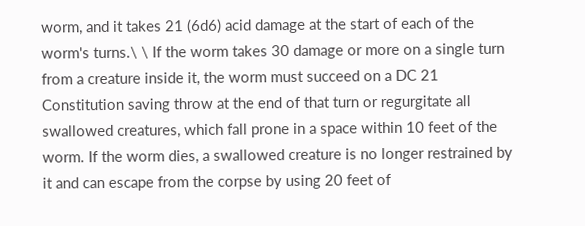worm, and it takes 21 (6d6) acid damage at the start of each of the worm's turns.\ \ If the worm takes 30 damage or more on a single turn from a creature inside it, the worm must succeed on a DC 21 Constitution saving throw at the end of that turn or regurgitate all swallowed creatures, which fall prone in a space within 10 feet of the worm. If the worm dies, a swallowed creature is no longer restrained by it and can escape from the corpse by using 20 feet of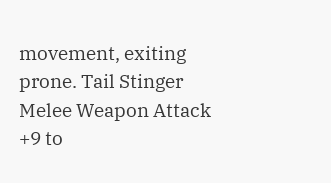movement, exiting prone. Tail Stinger Melee Weapon Attack +9 to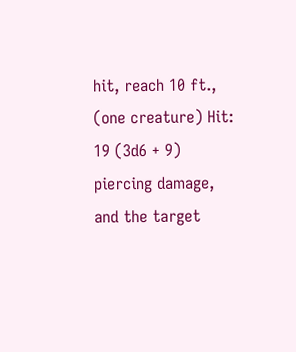hit, reach 10 ft., (one creature) Hit: 19 (3d6 + 9) piercing damage, and the target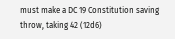must make a DC 19 Constitution saving throw, taking 42 (12d6)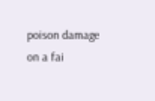poison damage on a fai